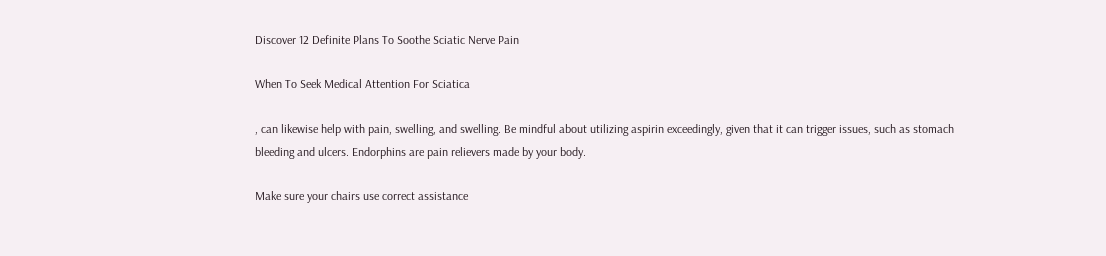Discover 12 Definite Plans To Soothe Sciatic Nerve Pain

When To Seek Medical Attention For Sciatica

, can likewise help with pain, swelling, and swelling. Be mindful about utilizing aspirin exceedingly, given that it can trigger issues, such as stomach bleeding and ulcers. Endorphins are pain relievers made by your body.

Make sure your chairs use correct assistance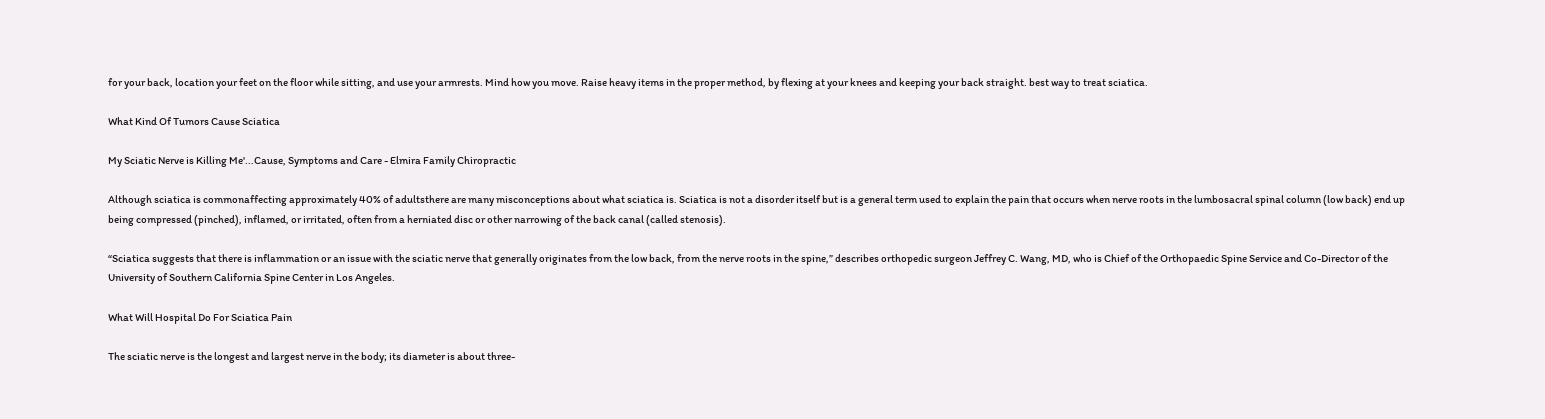for your back, location your feet on the floor while sitting, and use your armrests. Mind how you move. Raise heavy items in the proper method, by flexing at your knees and keeping your back straight. best way to treat sciatica.

What Kind Of Tumors Cause Sciatica

My Sciatic Nerve is Killing Me'...Cause, Symptoms and Care - Elmira Family Chiropractic

Although sciatica is commonaffecting approximately 40% of adultsthere are many misconceptions about what sciatica is. Sciatica is not a disorder itself but is a general term used to explain the pain that occurs when nerve roots in the lumbosacral spinal column (low back) end up being compressed (pinched), inflamed, or irritated, often from a herniated disc or other narrowing of the back canal (called stenosis).

“Sciatica suggests that there is inflammation or an issue with the sciatic nerve that generally originates from the low back, from the nerve roots in the spine,” describes orthopedic surgeon Jeffrey C. Wang, MD, who is Chief of the Orthopaedic Spine Service and Co-Director of the University of Southern California Spine Center in Los Angeles.

What Will Hospital Do For Sciatica Pain

The sciatic nerve is the longest and largest nerve in the body; its diameter is about three-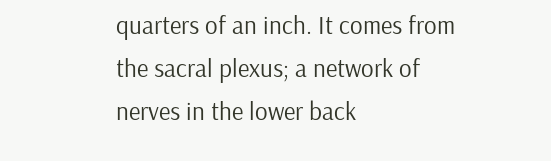quarters of an inch. It comes from the sacral plexus; a network of nerves in the lower back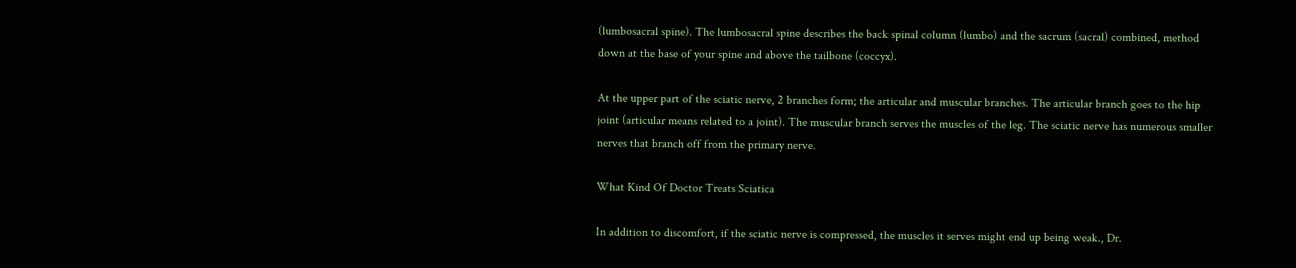(lumbosacral spine). The lumbosacral spine describes the back spinal column (lumbo) and the sacrum (sacral) combined, method down at the base of your spine and above the tailbone (coccyx).

At the upper part of the sciatic nerve, 2 branches form; the articular and muscular branches. The articular branch goes to the hip joint (articular means related to a joint). The muscular branch serves the muscles of the leg. The sciatic nerve has numerous smaller nerves that branch off from the primary nerve.

What Kind Of Doctor Treats Sciatica

In addition to discomfort, if the sciatic nerve is compressed, the muscles it serves might end up being weak., Dr.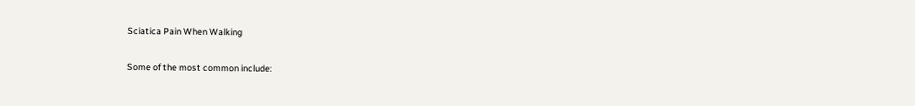Sciatica Pain When Walking

Some of the most common include: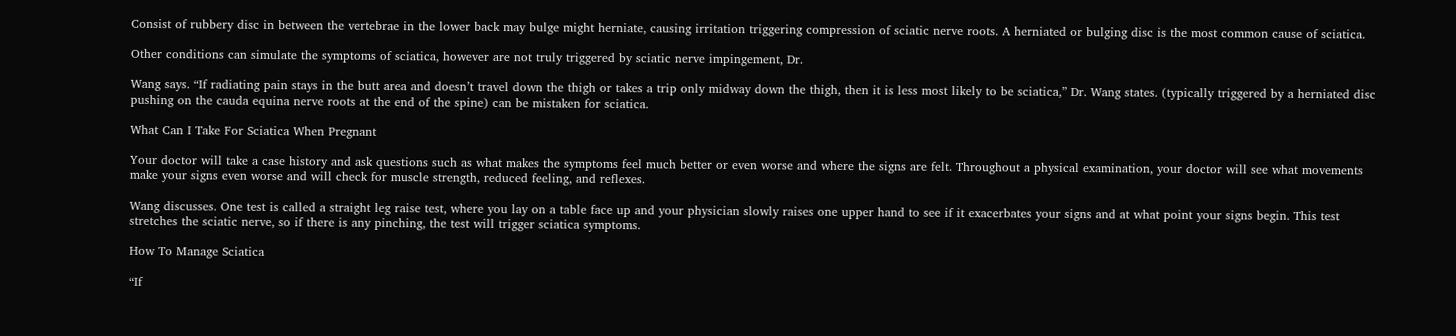Consist of rubbery disc in between the vertebrae in the lower back may bulge might herniate, causing irritation triggering compression of sciatic nerve roots. A herniated or bulging disc is the most common cause of sciatica.

Other conditions can simulate the symptoms of sciatica, however are not truly triggered by sciatic nerve impingement, Dr.

Wang says. “If radiating pain stays in the butt area and doesn’t travel down the thigh or takes a trip only midway down the thigh, then it is less most likely to be sciatica,” Dr. Wang states. (typically triggered by a herniated disc pushing on the cauda equina nerve roots at the end of the spine) can be mistaken for sciatica.

What Can I Take For Sciatica When Pregnant

Your doctor will take a case history and ask questions such as what makes the symptoms feel much better or even worse and where the signs are felt. Throughout a physical examination, your doctor will see what movements make your signs even worse and will check for muscle strength, reduced feeling, and reflexes.

Wang discusses. One test is called a straight leg raise test, where you lay on a table face up and your physician slowly raises one upper hand to see if it exacerbates your signs and at what point your signs begin. This test stretches the sciatic nerve, so if there is any pinching, the test will trigger sciatica symptoms.

How To Manage Sciatica

“If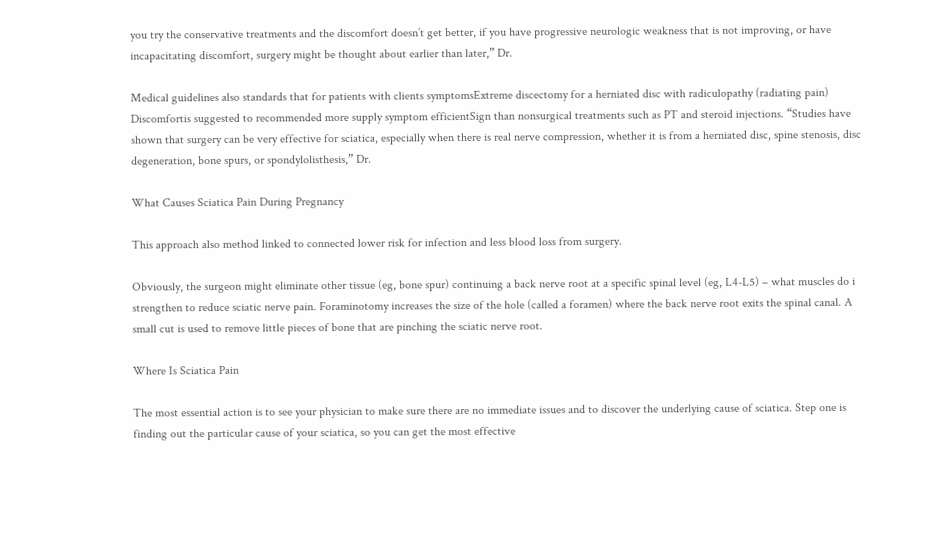you try the conservative treatments and the discomfort doesn’t get better, if you have progressive neurologic weakness that is not improving, or have incapacitating discomfort, surgery might be thought about earlier than later,” Dr.

Medical guidelines also standards that for patients with clients symptomsExtreme discectomy for a herniated disc with radiculopathy (radiating pain) Discomfortis suggested to recommended more supply symptom efficientSign than nonsurgical treatments such as PT and steroid injections. “Studies have shown that surgery can be very effective for sciatica, especially when there is real nerve compression, whether it is from a herniated disc, spine stenosis, disc degeneration, bone spurs, or spondylolisthesis,” Dr.

What Causes Sciatica Pain During Pregnancy

This approach also method linked to connected lower risk for infection and less blood loss from surgery.

Obviously, the surgeon might eliminate other tissue (eg, bone spur) continuing a back nerve root at a specific spinal level (eg, L4-L5) – what muscles do i strengthen to reduce sciatic nerve pain. Foraminotomy increases the size of the hole (called a foramen) where the back nerve root exits the spinal canal. A small cut is used to remove little pieces of bone that are pinching the sciatic nerve root.

Where Is Sciatica Pain

The most essential action is to see your physician to make sure there are no immediate issues and to discover the underlying cause of sciatica. Step one is finding out the particular cause of your sciatica, so you can get the most effective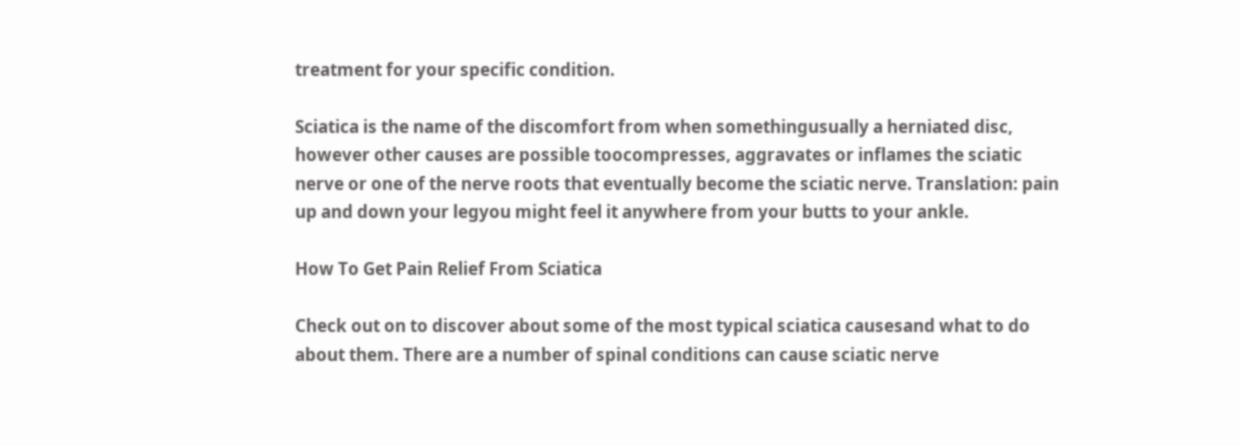treatment for your specific condition.

Sciatica is the name of the discomfort from when somethingusually a herniated disc, however other causes are possible toocompresses, aggravates or inflames the sciatic nerve or one of the nerve roots that eventually become the sciatic nerve. Translation: pain up and down your legyou might feel it anywhere from your butts to your ankle.

How To Get Pain Relief From Sciatica

Check out on to discover about some of the most typical sciatica causesand what to do about them. There are a number of spinal conditions can cause sciatic nerve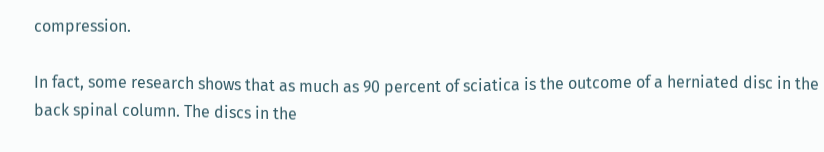compression.

In fact, some research shows that as much as 90 percent of sciatica is the outcome of a herniated disc in the back spinal column. The discs in the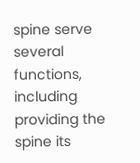spine serve several functions, including providing the spine its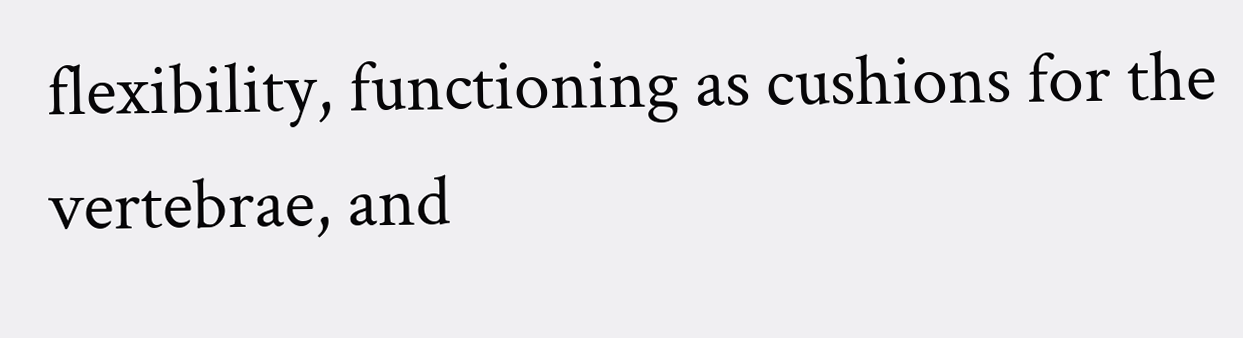flexibility, functioning as cushions for the vertebrae, and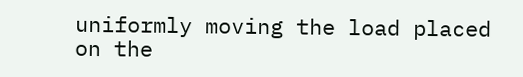uniformly moving the load placed on the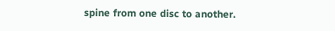spine from one disc to another.